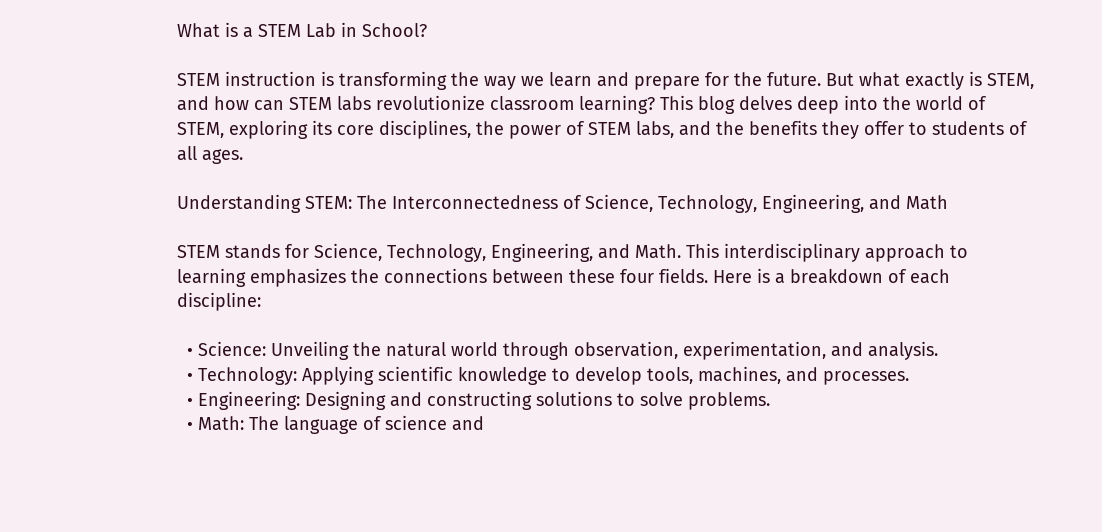What is a STEM Lab in School?

STEM instruction is transforming the way we learn and prepare for the future. But what exactly is STEM, and how can STEM labs revolutionize classroom learning? This blog delves deep into the world of STEM, exploring its core disciplines, the power of STEM labs, and the benefits they offer to students of all ages.

Understanding STEM: The Interconnectedness of Science, Technology, Engineering, and Math

STEM stands for Science, Technology, Engineering, and Math. This interdisciplinary approach to learning emphasizes the connections between these four fields. Here is a breakdown of each discipline:

  • Science: Unveiling the natural world through observation, experimentation, and analysis.
  • Technology: Applying scientific knowledge to develop tools, machines, and processes.
  • Engineering: Designing and constructing solutions to solve problems.
  • Math: The language of science and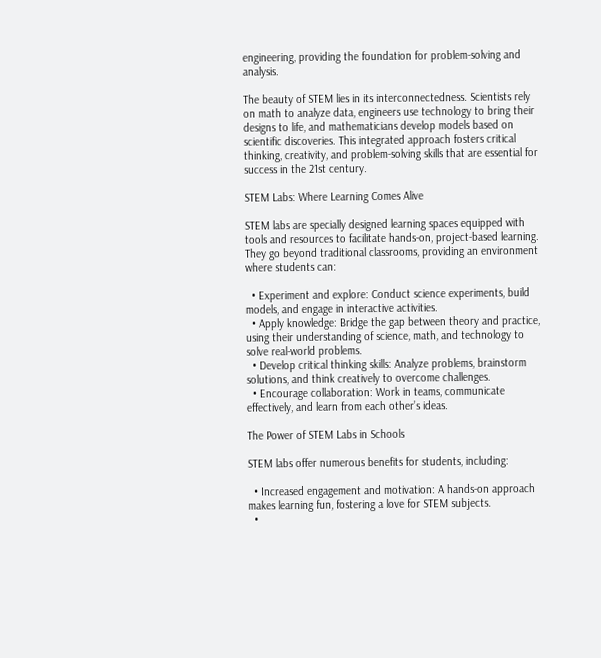engineering, providing the foundation for problem-solving and analysis.

The beauty of STEM lies in its interconnectedness. Scientists rely on math to analyze data, engineers use technology to bring their designs to life, and mathematicians develop models based on scientific discoveries. This integrated approach fosters critical thinking, creativity, and problem-solving skills that are essential for success in the 21st century.

STEM Labs: Where Learning Comes Alive

STEM labs are specially designed learning spaces equipped with tools and resources to facilitate hands-on, project-based learning. They go beyond traditional classrooms, providing an environment where students can:

  • Experiment and explore: Conduct science experiments, build models, and engage in interactive activities.
  • Apply knowledge: Bridge the gap between theory and practice, using their understanding of science, math, and technology to solve real-world problems.
  • Develop critical thinking skills: Analyze problems, brainstorm solutions, and think creatively to overcome challenges.
  • Encourage collaboration: Work in teams, communicate effectively, and learn from each other’s ideas.

The Power of STEM Labs in Schools

STEM labs offer numerous benefits for students, including:

  • Increased engagement and motivation: A hands-on approach makes learning fun, fostering a love for STEM subjects.
  •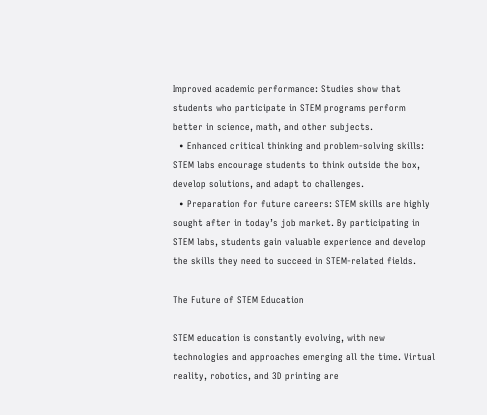Improved academic performance: Studies show that students who participate in STEM programs perform better in science, math, and other subjects.
  • Enhanced critical thinking and problem-solving skills: STEM labs encourage students to think outside the box, develop solutions, and adapt to challenges.
  • Preparation for future careers: STEM skills are highly sought after in today’s job market. By participating in STEM labs, students gain valuable experience and develop the skills they need to succeed in STEM-related fields.

The Future of STEM Education

STEM education is constantly evolving, with new technologies and approaches emerging all the time. Virtual reality, robotics, and 3D printing are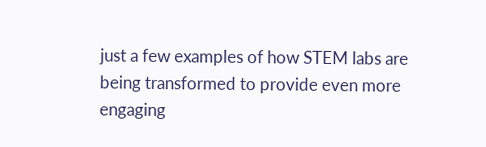just a few examples of how STEM labs are being transformed to provide even more engaging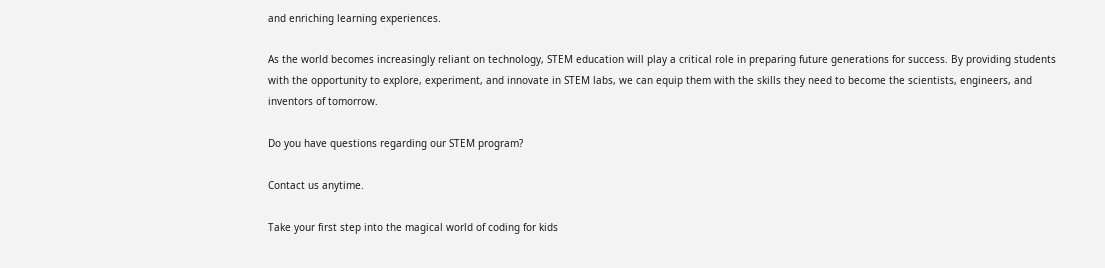and enriching learning experiences.

As the world becomes increasingly reliant on technology, STEM education will play a critical role in preparing future generations for success. By providing students with the opportunity to explore, experiment, and innovate in STEM labs, we can equip them with the skills they need to become the scientists, engineers, and inventors of tomorrow.

Do you have questions regarding our STEM program?

Contact us anytime.

Take your first step into the magical world of coding for kids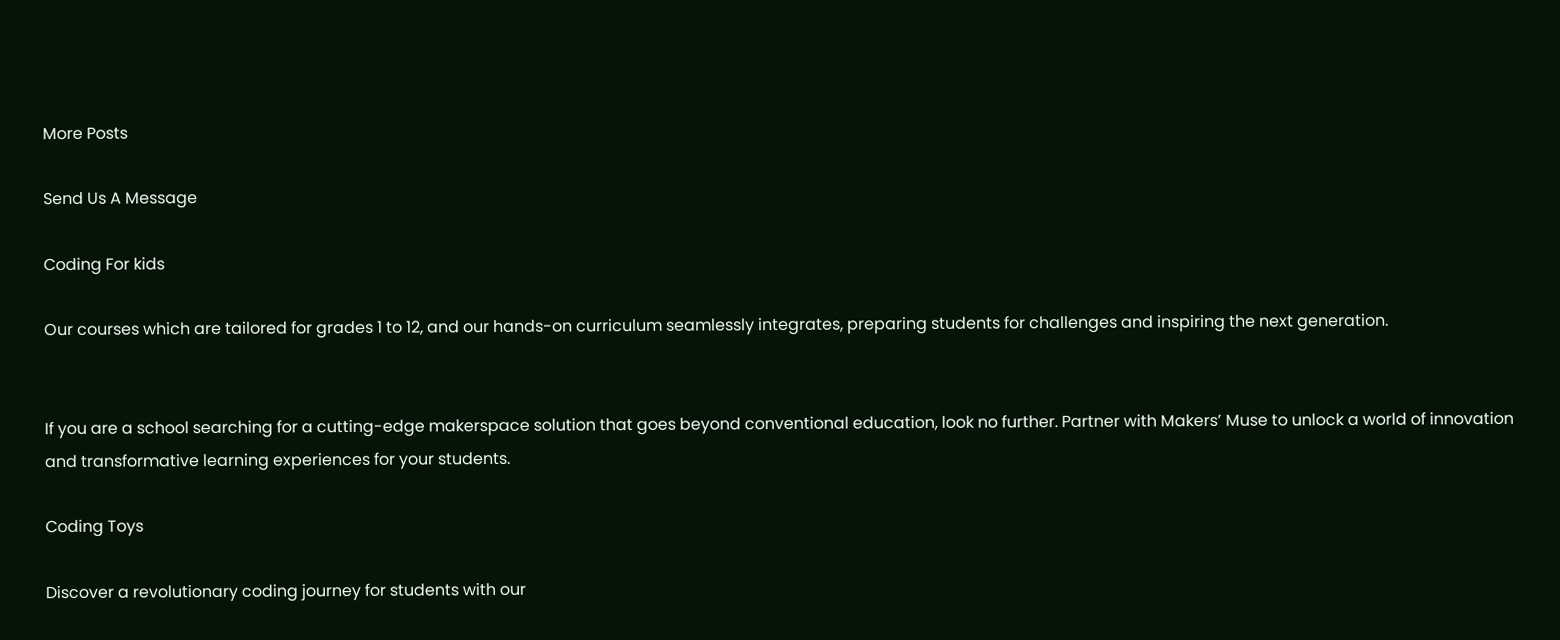More Posts

Send Us A Message

Coding For kids

Our courses which are tailored for grades 1 to 12, and our hands-on curriculum seamlessly integrates, preparing students for challenges and inspiring the next generation.


If you are a school searching for a cutting-edge makerspace solution that goes beyond conventional education, look no further. Partner with Makers’ Muse to unlock a world of innovation and transformative learning experiences for your students.

Coding Toys

Discover a revolutionary coding journey for students with our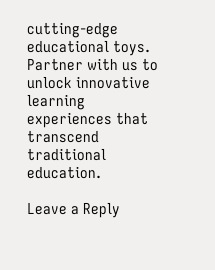cutting-edge educational toys. Partner with us to unlock innovative learning experiences that transcend traditional education.

Leave a Reply